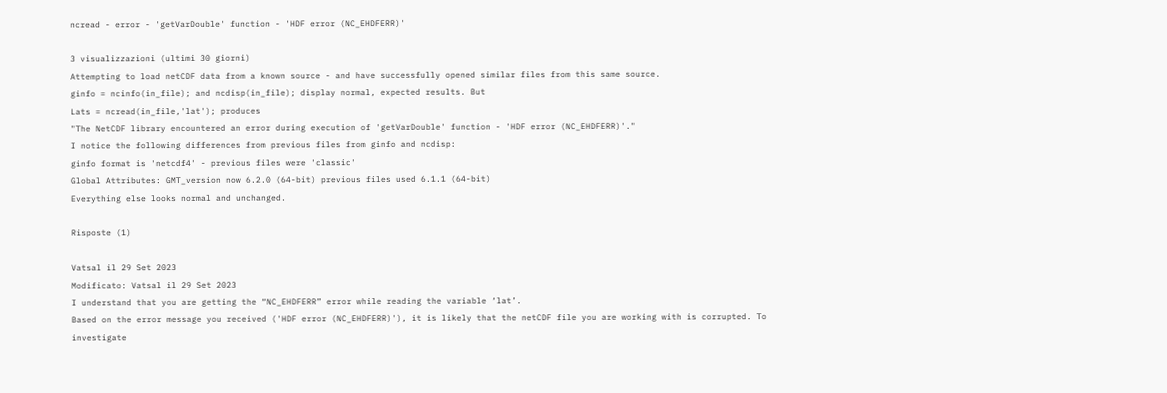ncread - error - 'getVarDouble' function - 'HDF error (NC_EHDFERR)'

3 visualizzazioni (ultimi 30 giorni)
Attempting to load netCDF data from a known source - and have successfully opened similar files from this same source.
ginfo = ncinfo(in_file); and ncdisp(in_file); display normal, expected results. But
Lats = ncread(in_file,'lat'); produces
"The NetCDF library encountered an error during execution of 'getVarDouble' function - 'HDF error (NC_EHDFERR)'."
I notice the following differences from previous files from ginfo and ncdisp:
ginfo format is 'netcdf4' - previous files were 'classic'
Global Attributes: GMT_version now 6.2.0 (64-bit) previous files used 6.1.1 (64-bit)
Everything else looks normal and unchanged.

Risposte (1)

Vatsal il 29 Set 2023
Modificato: Vatsal il 29 Set 2023
I understand that you are getting the “NC_EHDFERR” error while reading the variable ‘lat’.
Based on the error message you received ('HDF error (NC_EHDFERR)'), it is likely that the netCDF file you are working with is corrupted. To investigate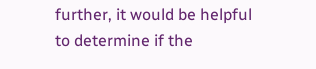further, it would be helpful to determine if the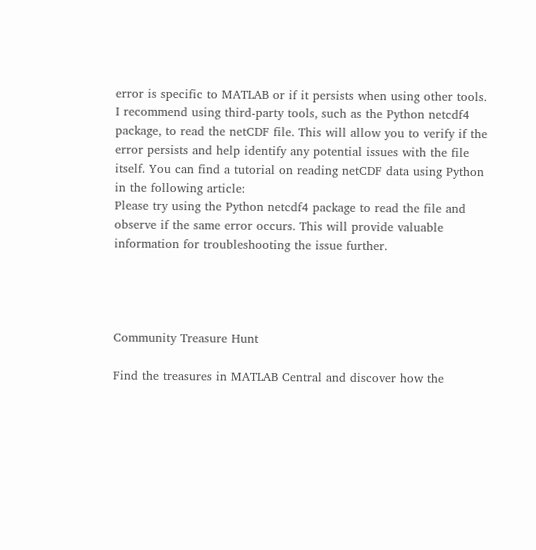error is specific to MATLAB or if it persists when using other tools.
I recommend using third-party tools, such as the Python netcdf4 package, to read the netCDF file. This will allow you to verify if the error persists and help identify any potential issues with the file itself. You can find a tutorial on reading netCDF data using Python in the following article:
Please try using the Python netcdf4 package to read the file and observe if the same error occurs. This will provide valuable information for troubleshooting the issue further.




Community Treasure Hunt

Find the treasures in MATLAB Central and discover how the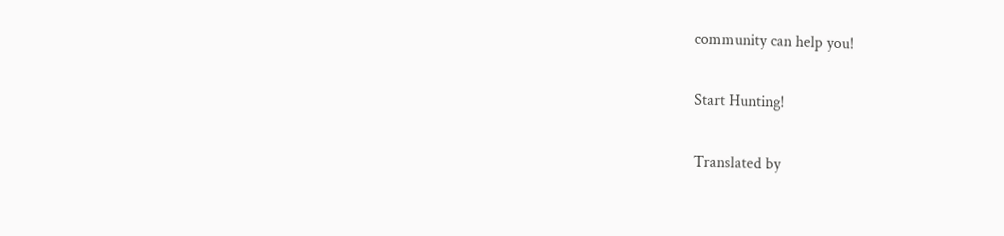community can help you!

Start Hunting!

Translated by